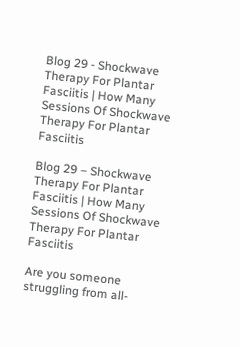Blog 29 - Shockwave Therapy For Plantar Fasciitis | How Many Sessions Of Shockwave Therapy For Plantar Fasciitis

Blog 29 – Shockwave Therapy For Plantar Fasciitis | How Many Sessions Of Shockwave Therapy For Plantar Fasciitis

Are you someone struggling from all-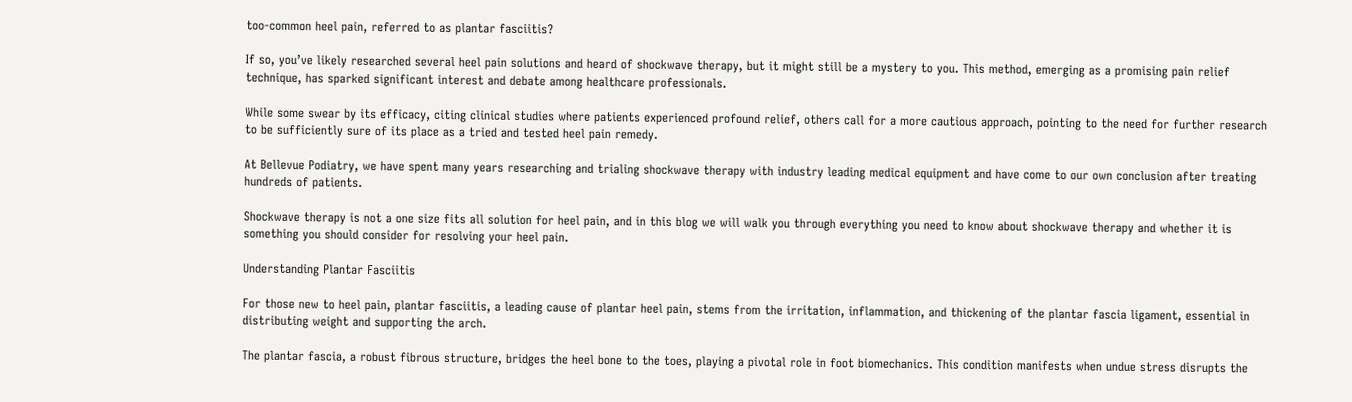too-common heel pain, referred to as plantar fasciitis?

If so, you’ve likely researched several heel pain solutions and heard of shockwave therapy, but it might still be a mystery to you. This method, emerging as a promising pain relief technique, has sparked significant interest and debate among healthcare professionals.

While some swear by its efficacy, citing clinical studies where patients experienced profound relief, others call for a more cautious approach, pointing to the need for further research to be sufficiently sure of its place as a tried and tested heel pain remedy.

At Bellevue Podiatry, we have spent many years researching and trialing shockwave therapy with industry leading medical equipment and have come to our own conclusion after treating hundreds of patients.

Shockwave therapy is not a one size fits all solution for heel pain, and in this blog we will walk you through everything you need to know about shockwave therapy and whether it is something you should consider for resolving your heel pain.

Understanding Plantar Fasciitis

For those new to heel pain, plantar fasciitis, a leading cause of plantar heel pain, stems from the irritation, inflammation, and thickening of the plantar fascia ligament, essential in distributing weight and supporting the arch.

The plantar fascia, a robust fibrous structure, bridges the heel bone to the toes, playing a pivotal role in foot biomechanics. This condition manifests when undue stress disrupts the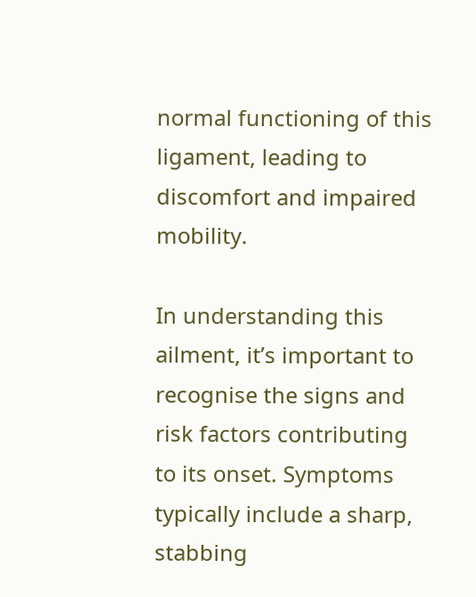normal functioning of this ligament, leading to discomfort and impaired mobility.

In understanding this ailment, it’s important to recognise the signs and risk factors contributing to its onset. Symptoms typically include a sharp, stabbing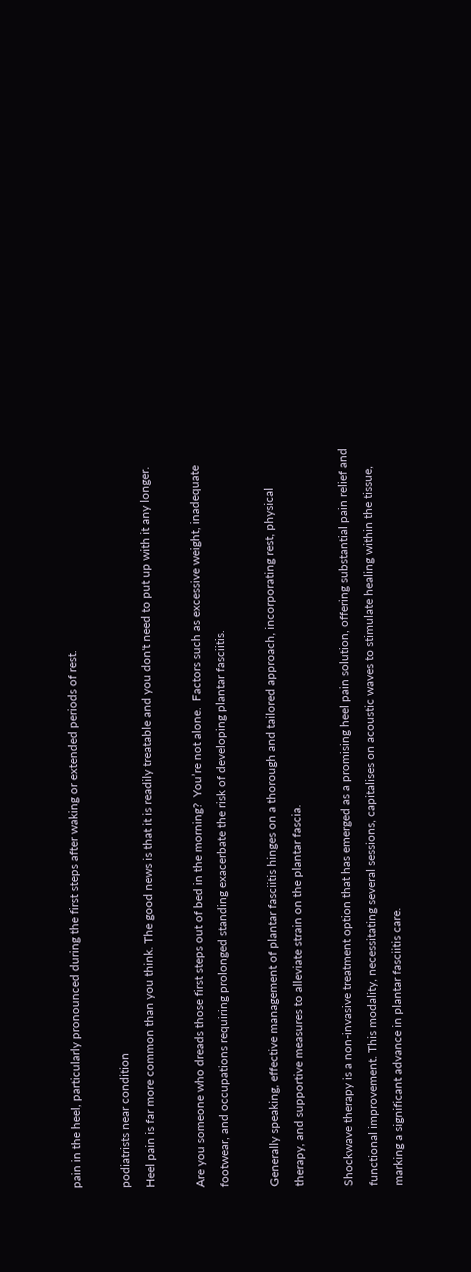pain in the heel, particularly pronounced during the first steps after waking or extended periods of rest.

podiatrists near condition
Heel pain is far more common than you think. The good news is that it is readily treatable and you don't need to put up with it any longer.

Are you someone who dreads those first steps out of bed in the morning?  You’re not alone.  Factors such as excessive weight, inadequate footwear, and occupations requiring prolonged standing exacerbate the risk of developing plantar fasciitis.

Generally speaking, effective management of plantar fasciitis hinges on a thorough and tailored approach, incorporating rest, physical therapy, and supportive measures to alleviate strain on the plantar fascia.

Shockwave therapy is a non-invasive treatment option that has emerged as a promising heel pain solution, offering substantial pain relief and functional improvement. This modality, necessitating several sessions, capitalises on acoustic waves to stimulate healing within the tissue, marking a significant advance in plantar fasciitis care.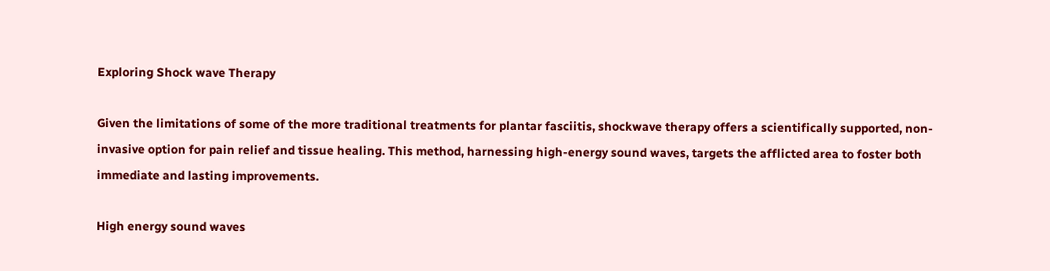Exploring Shock wave Therapy

Given the limitations of some of the more traditional treatments for plantar fasciitis, shockwave therapy offers a scientifically supported, non-invasive option for pain relief and tissue healing. This method, harnessing high-energy sound waves, targets the afflicted area to foster both immediate and lasting improvements.

High energy sound waves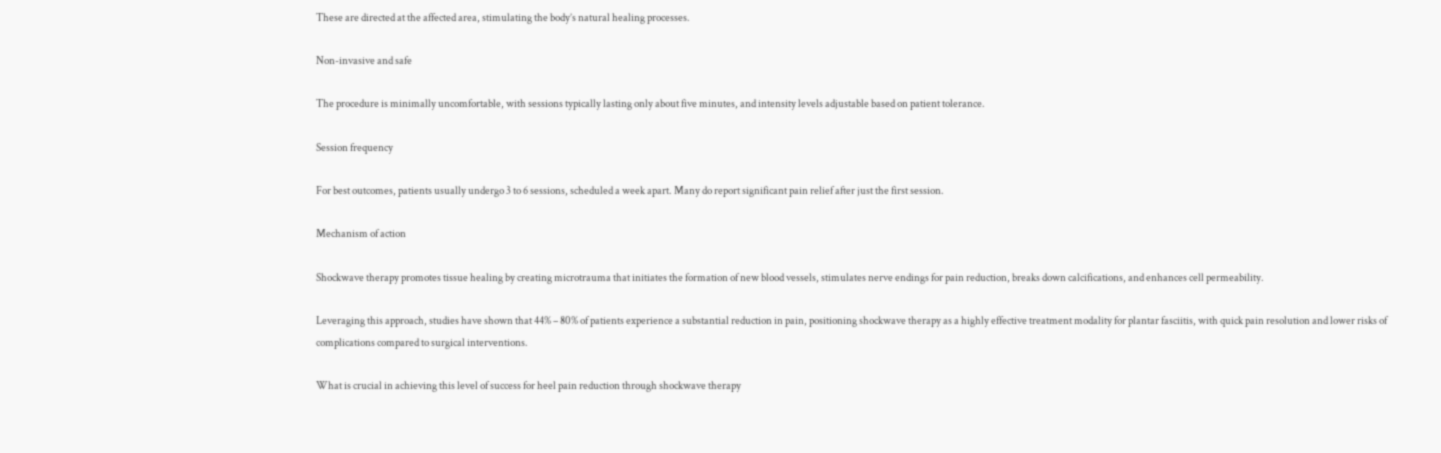These are directed at the affected area, stimulating the body’s natural healing processes.

Non-invasive and safe

The procedure is minimally uncomfortable, with sessions typically lasting only about five minutes, and intensity levels adjustable based on patient tolerance.

Session frequency

For best outcomes, patients usually undergo 3 to 6 sessions, scheduled a week apart. Many do report significant pain relief after just the first session.

Mechanism of action

Shockwave therapy promotes tissue healing by creating microtrauma that initiates the formation of new blood vessels, stimulates nerve endings for pain reduction, breaks down calcifications, and enhances cell permeability.

Leveraging this approach, studies have shown that 44% – 80% of patients experience a substantial reduction in pain, positioning shockwave therapy as a highly effective treatment modality for plantar fasciitis, with quick pain resolution and lower risks of complications compared to surgical interventions.

What is crucial in achieving this level of success for heel pain reduction through shockwave therapy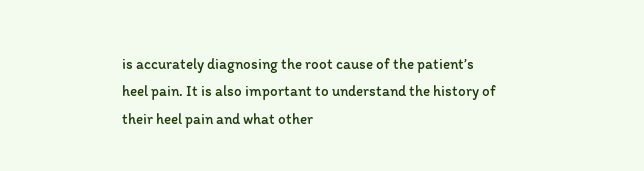is accurately diagnosing the root cause of the patient’s heel pain. It is also important to understand the history of their heel pain and what other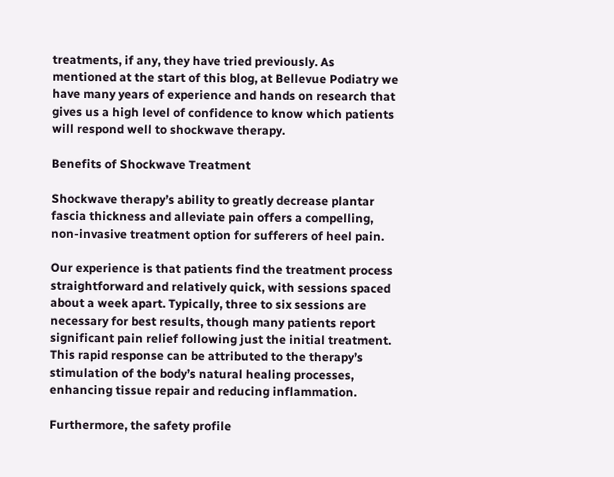treatments, if any, they have tried previously. As mentioned at the start of this blog, at Bellevue Podiatry we have many years of experience and hands on research that gives us a high level of confidence to know which patients will respond well to shockwave therapy.

Benefits of Shockwave Treatment

Shockwave therapy’s ability to greatly decrease plantar fascia thickness and alleviate pain offers a compelling, non-invasive treatment option for sufferers of heel pain.

Our experience is that patients find the treatment process straightforward and relatively quick, with sessions spaced about a week apart. Typically, three to six sessions are necessary for best results, though many patients report significant pain relief following just the initial treatment. This rapid response can be attributed to the therapy’s stimulation of the body’s natural healing processes, enhancing tissue repair and reducing inflammation.

Furthermore, the safety profile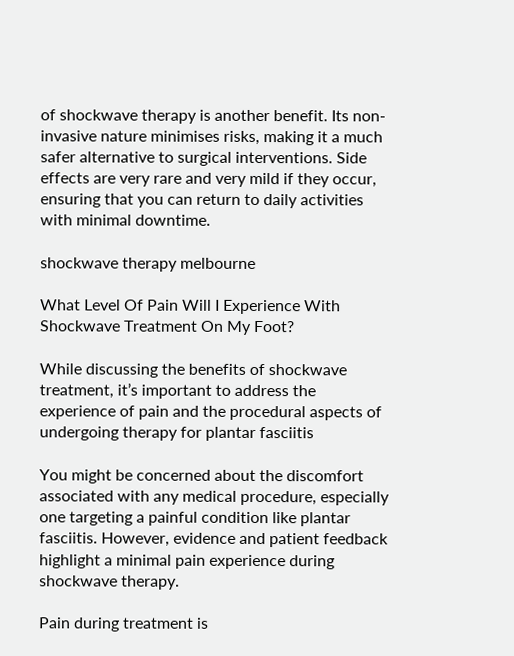of shockwave therapy is another benefit. Its non-invasive nature minimises risks, making it a much safer alternative to surgical interventions. Side effects are very rare and very mild if they occur, ensuring that you can return to daily activities with minimal downtime.

shockwave therapy melbourne

What Level Of Pain Will I Experience With Shockwave Treatment On My Foot?

While discussing the benefits of shockwave treatment, it’s important to address the experience of pain and the procedural aspects of undergoing therapy for plantar fasciitis

You might be concerned about the discomfort associated with any medical procedure, especially one targeting a painful condition like plantar fasciitis. However, evidence and patient feedback highlight a minimal pain experience during shockwave therapy.

Pain during treatment is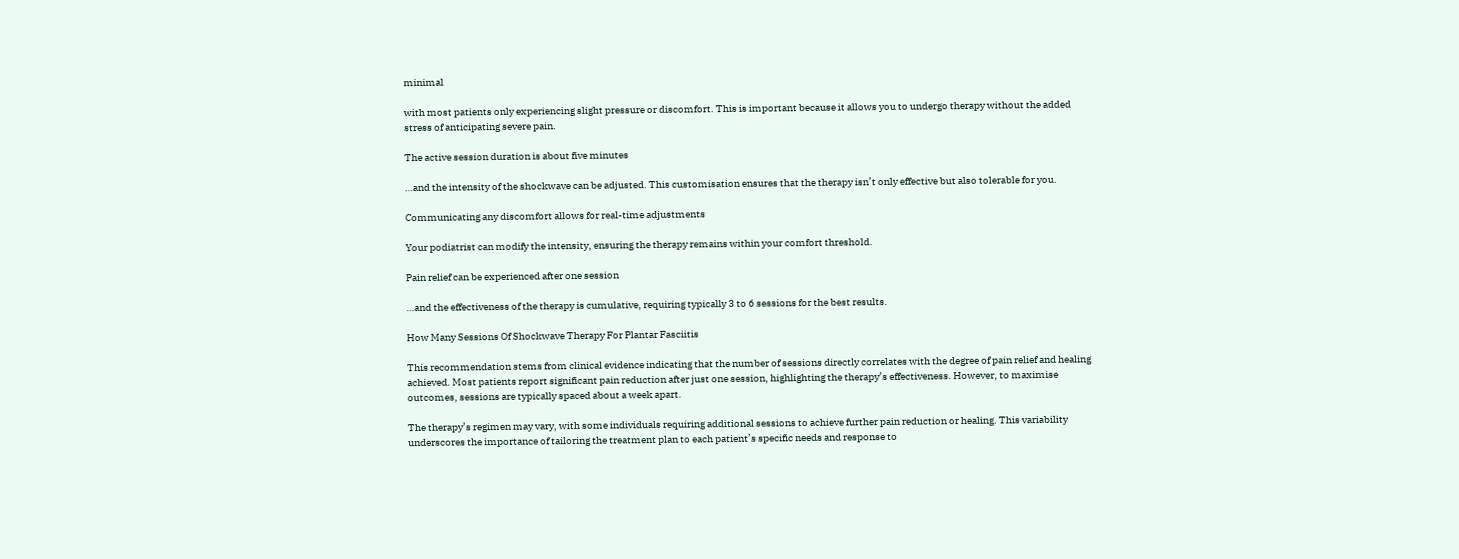minimal

with most patients only experiencing slight pressure or discomfort. This is important because it allows you to undergo therapy without the added stress of anticipating severe pain.

The active session duration is about five minutes

…and the intensity of the shockwave can be adjusted. This customisation ensures that the therapy isn’t only effective but also tolerable for you.

Communicating any discomfort allows for real-time adjustments

Your podiatrist can modify the intensity, ensuring the therapy remains within your comfort threshold.

Pain relief can be experienced after one session

…and the effectiveness of the therapy is cumulative, requiring typically 3 to 6 sessions for the best results.

How Many Sessions Of Shockwave Therapy For Plantar Fasciitis

This recommendation stems from clinical evidence indicating that the number of sessions directly correlates with the degree of pain relief and healing achieved. Most patients report significant pain reduction after just one session, highlighting the therapy’s effectiveness. However, to maximise outcomes, sessions are typically spaced about a week apart.

The therapy’s regimen may vary, with some individuals requiring additional sessions to achieve further pain reduction or healing. This variability underscores the importance of tailoring the treatment plan to each patient’s specific needs and response to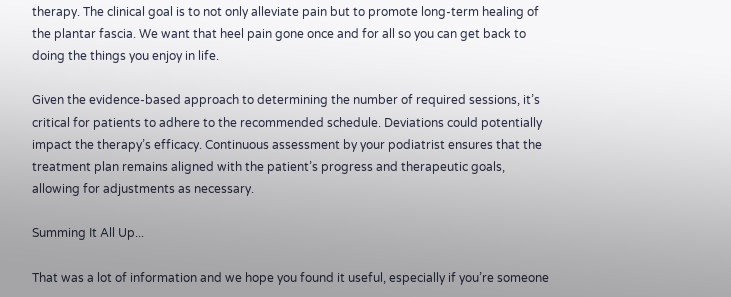therapy. The clinical goal is to not only alleviate pain but to promote long-term healing of the plantar fascia. We want that heel pain gone once and for all so you can get back to doing the things you enjoy in life.

Given the evidence-based approach to determining the number of required sessions, it’s critical for patients to adhere to the recommended schedule. Deviations could potentially impact the therapy’s efficacy. Continuous assessment by your podiatrist ensures that the treatment plan remains aligned with the patient’s progress and therapeutic goals, allowing for adjustments as necessary.

Summing It All Up...

That was a lot of information and we hope you found it useful, especially if you’re someone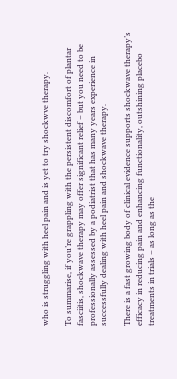who is struggling with heel pain and is yet to try shockwve therapy.

To summarise, if you’re grappling with the persistent discomfort of plantar fasciitis, shockwave therapy may offer significant relief – but you need to be professionally assessed by a podiatrist that has many years experience in successfully dealing with heel pain and shockwave therapy.

There is a fast growing body of clinical evidence supports shockwave therapy’s efficacy in reducing pain and enhancing functionality, outshining placebo treatments in trials – as long as the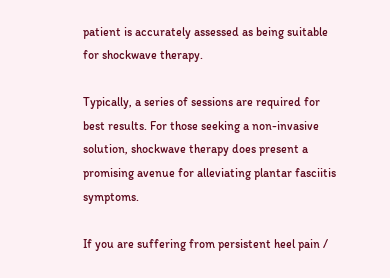patient is accurately assessed as being suitable for shockwave therapy.

Typically, a series of sessions are required for best results. For those seeking a non-invasive solution, shockwave therapy does present a promising avenue for alleviating plantar fasciitis symptoms.

If you are suffering from persistent heel pain /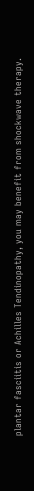plantar fasciitis or Achilles Tendinopathy, you may benefit from shockwave therapy.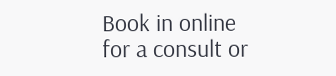Book in online for a consult or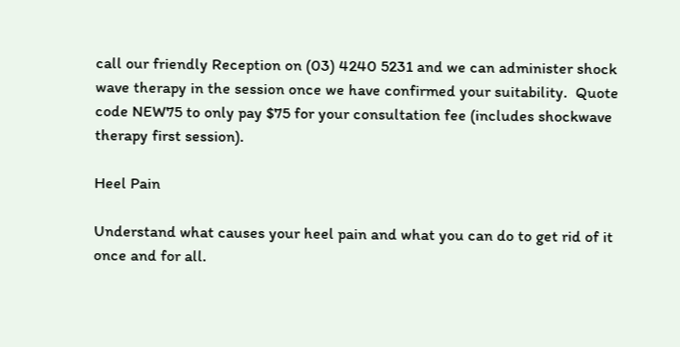call our friendly Reception on (03) 4240 5231 and we can administer shock wave therapy in the session once we have confirmed your suitability.  Quote code NEW75 to only pay $75 for your consultation fee (includes shockwave therapy first session).

Heel Pain

Understand what causes your heel pain and what you can do to get rid of it once and for all.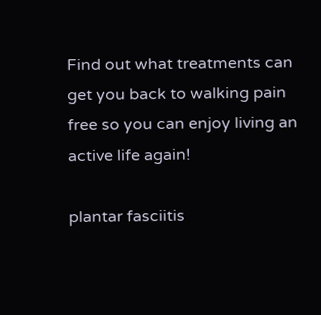Find out what treatments can get you back to walking pain free so you can enjoy living an active life again!

plantar fasciitis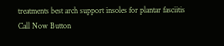treatments best arch support insoles for plantar fasciitis
Call Now Button